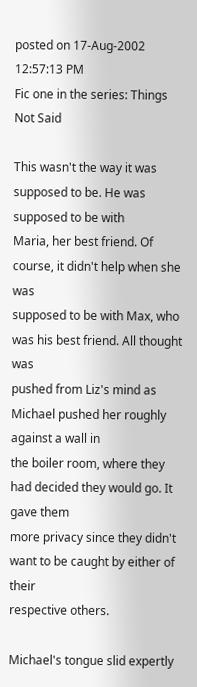posted on 17-Aug-2002 12:57:13 PM
Fic one in the series: Things Not Said

This wasn't the way it was supposed to be. He was supposed to be with
Maria, her best friend. Of course, it didn't help when she was
supposed to be with Max, who was his best friend. All thought was
pushed from Liz's mind as Michael pushed her roughly against a wall in
the boiler room, where they had decided they would go. It gave them
more privacy since they didn't want to be caught by either of their
respective others.

Michael's tongue slid expertly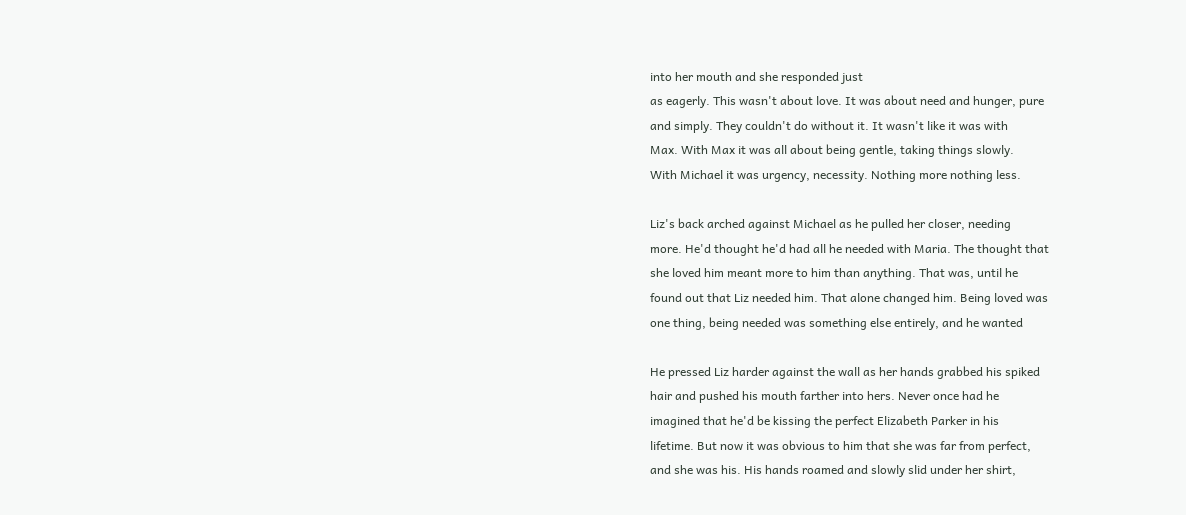into her mouth and she responded just
as eagerly. This wasn't about love. It was about need and hunger, pure
and simply. They couldn't do without it. It wasn't like it was with
Max. With Max it was all about being gentle, taking things slowly.
With Michael it was urgency, necessity. Nothing more nothing less.

Liz's back arched against Michael as he pulled her closer, needing
more. He'd thought he'd had all he needed with Maria. The thought that
she loved him meant more to him than anything. That was, until he
found out that Liz needed him. That alone changed him. Being loved was
one thing, being needed was something else entirely, and he wanted

He pressed Liz harder against the wall as her hands grabbed his spiked
hair and pushed his mouth farther into hers. Never once had he
imagined that he'd be kissing the perfect Elizabeth Parker in his
lifetime. But now it was obvious to him that she was far from perfect,
and she was his. His hands roamed and slowly slid under her shirt,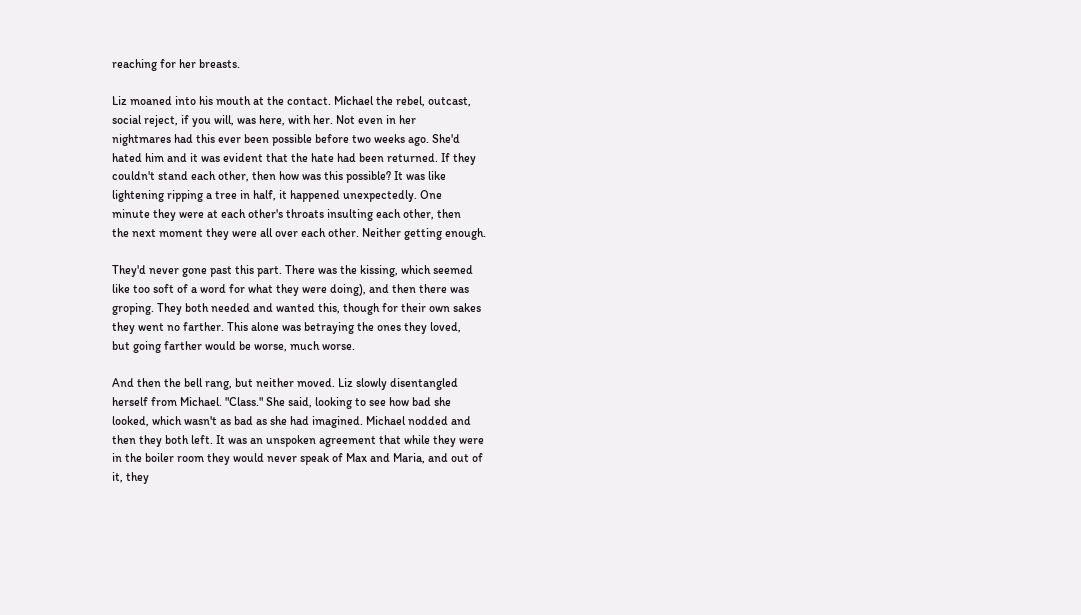reaching for her breasts.

Liz moaned into his mouth at the contact. Michael the rebel, outcast,
social reject, if you will, was here, with her. Not even in her
nightmares had this ever been possible before two weeks ago. She'd
hated him and it was evident that the hate had been returned. If they
couldn't stand each other, then how was this possible? It was like
lightening ripping a tree in half, it happened unexpectedly. One
minute they were at each other's throats insulting each other, then
the next moment they were all over each other. Neither getting enough.

They'd never gone past this part. There was the kissing, which seemed
like too soft of a word for what they were doing), and then there was
groping. They both needed and wanted this, though for their own sakes
they went no farther. This alone was betraying the ones they loved,
but going farther would be worse, much worse.

And then the bell rang, but neither moved. Liz slowly disentangled
herself from Michael. "Class." She said, looking to see how bad she
looked, which wasn't as bad as she had imagined. Michael nodded and
then they both left. It was an unspoken agreement that while they were
in the boiler room they would never speak of Max and Maria, and out of
it, they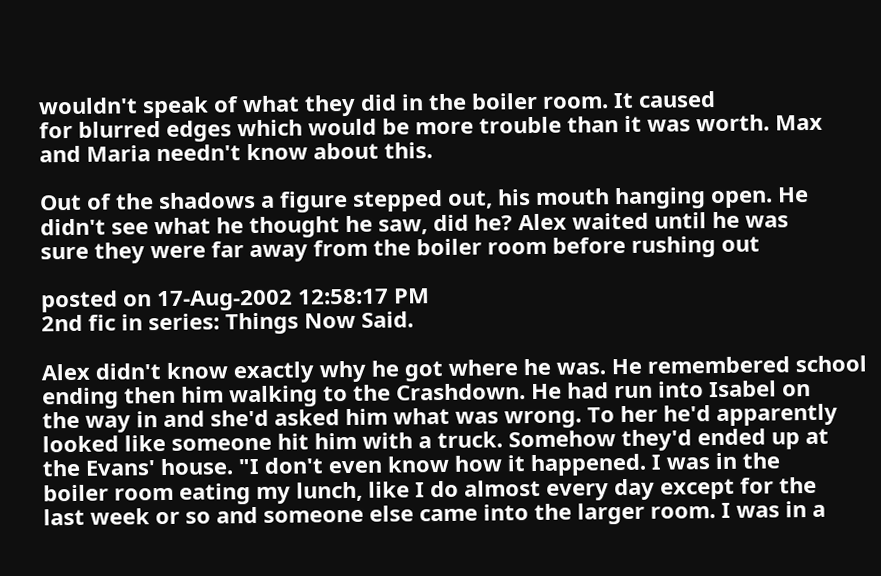wouldn't speak of what they did in the boiler room. It caused
for blurred edges which would be more trouble than it was worth. Max
and Maria needn't know about this.

Out of the shadows a figure stepped out, his mouth hanging open. He
didn't see what he thought he saw, did he? Alex waited until he was
sure they were far away from the boiler room before rushing out

posted on 17-Aug-2002 12:58:17 PM
2nd fic in series: Things Now Said.

Alex didn't know exactly why he got where he was. He remembered school
ending then him walking to the Crashdown. He had run into Isabel on
the way in and she'd asked him what was wrong. To her he'd apparently
looked like someone hit him with a truck. Somehow they'd ended up at
the Evans' house. "I don't even know how it happened. I was in the
boiler room eating my lunch, like I do almost every day except for the
last week or so and someone else came into the larger room. I was in a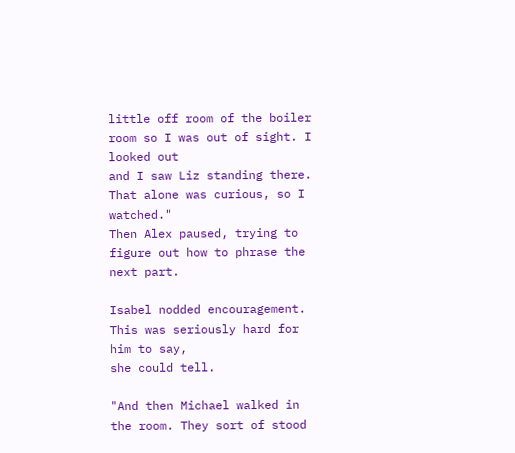little off room of the boiler room so I was out of sight. I looked out
and I saw Liz standing there. That alone was curious, so I watched."
Then Alex paused, trying to figure out how to phrase the next part.

Isabel nodded encouragement. This was seriously hard for him to say,
she could tell.

"And then Michael walked in the room. They sort of stood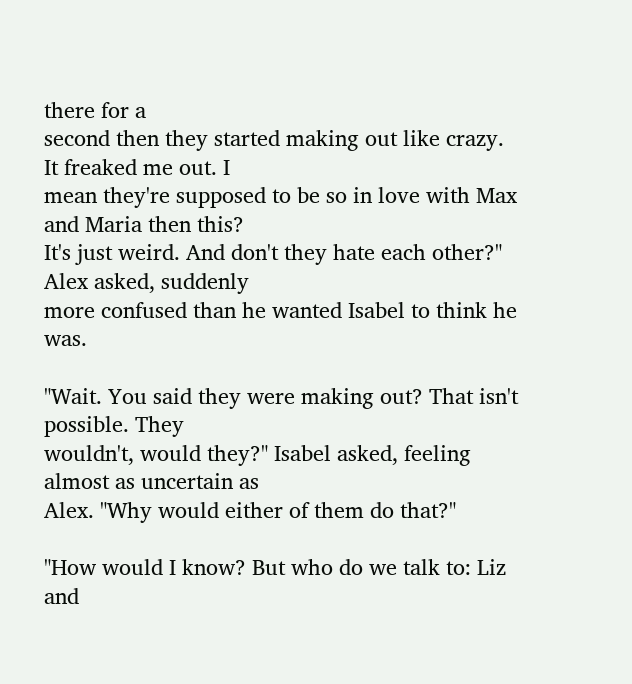there for a
second then they started making out like crazy. It freaked me out. I
mean they're supposed to be so in love with Max and Maria then this?
It's just weird. And don't they hate each other?" Alex asked, suddenly
more confused than he wanted Isabel to think he was.

"Wait. You said they were making out? That isn't possible. They
wouldn't, would they?" Isabel asked, feeling almost as uncertain as
Alex. "Why would either of them do that?"

"How would I know? But who do we talk to: Liz and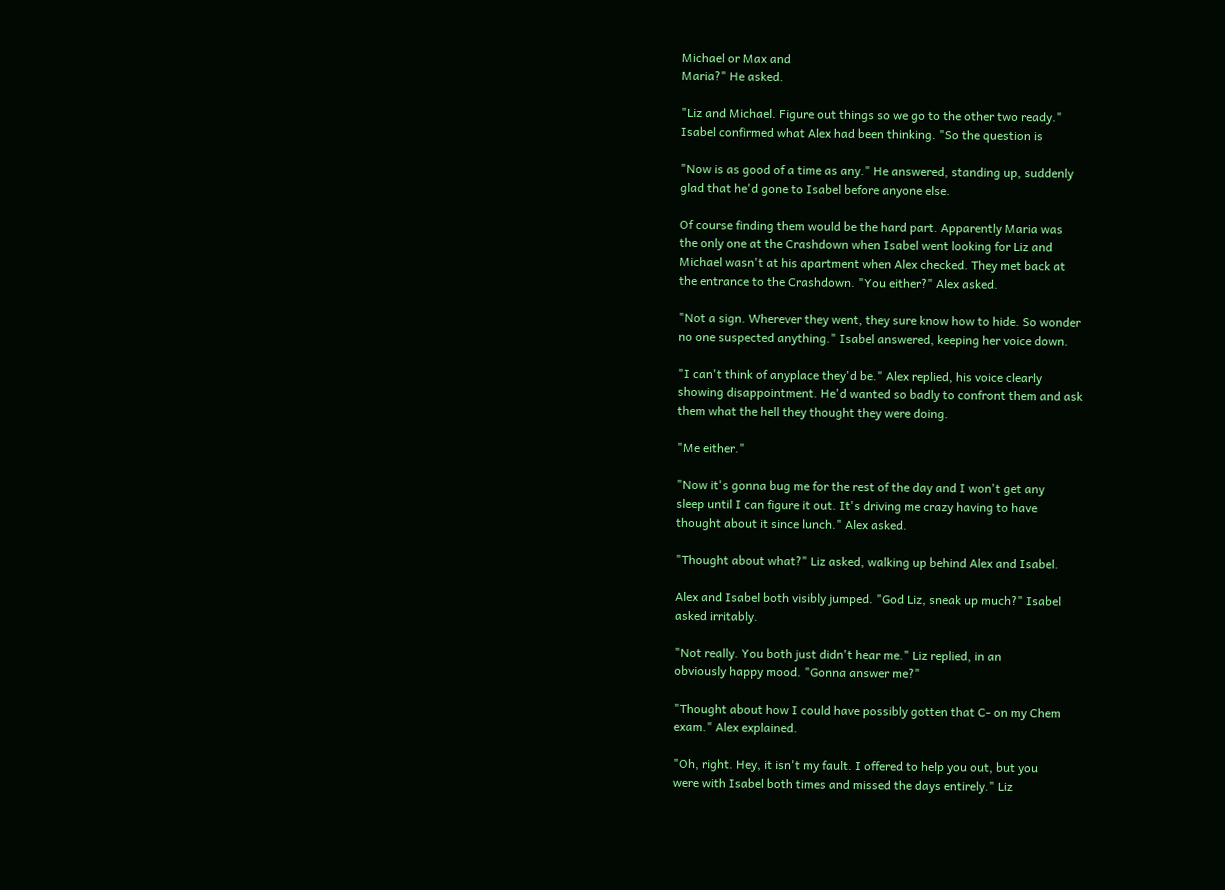Michael or Max and
Maria?" He asked.

"Liz and Michael. Figure out things so we go to the other two ready."
Isabel confirmed what Alex had been thinking. "So the question is

"Now is as good of a time as any." He answered, standing up, suddenly
glad that he'd gone to Isabel before anyone else.

Of course finding them would be the hard part. Apparently Maria was
the only one at the Crashdown when Isabel went looking for Liz and
Michael wasn't at his apartment when Alex checked. They met back at
the entrance to the Crashdown. "You either?" Alex asked.

"Not a sign. Wherever they went, they sure know how to hide. So wonder
no one suspected anything." Isabel answered, keeping her voice down.

"I can't think of anyplace they'd be." Alex replied, his voice clearly
showing disappointment. He'd wanted so badly to confront them and ask
them what the hell they thought they were doing.

"Me either."

"Now it's gonna bug me for the rest of the day and I won't get any
sleep until I can figure it out. It's driving me crazy having to have
thought about it since lunch." Alex asked.

"Thought about what?" Liz asked, walking up behind Alex and Isabel.

Alex and Isabel both visibly jumped. "God Liz, sneak up much?" Isabel
asked irritably.

"Not really. You both just didn't hear me." Liz replied, in an
obviously happy mood. "Gonna answer me?"

"Thought about how I could have possibly gotten that C- on my Chem
exam." Alex explained.

"Oh, right. Hey, it isn't my fault. I offered to help you out, but you
were with Isabel both times and missed the days entirely." Liz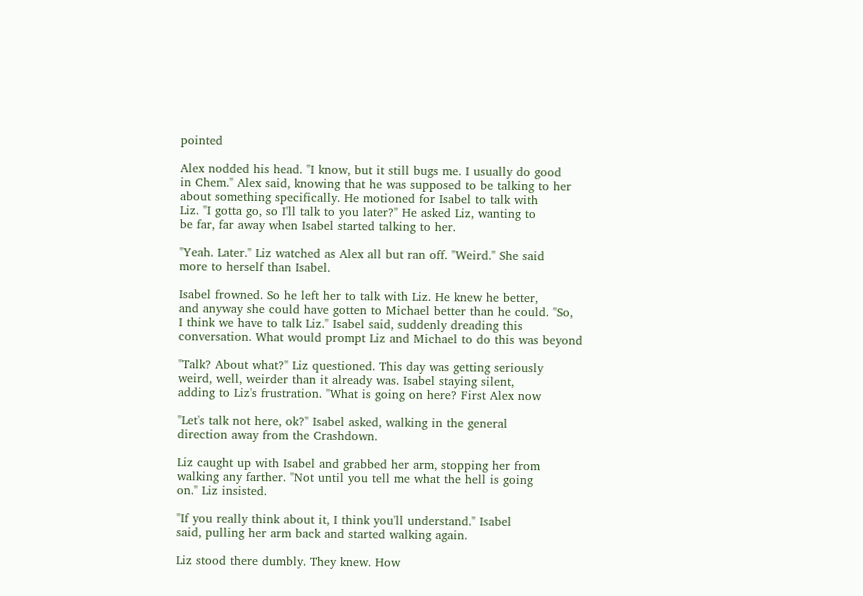pointed

Alex nodded his head. "I know, but it still bugs me. I usually do good
in Chem." Alex said, knowing that he was supposed to be talking to her
about something specifically. He motioned for Isabel to talk with
Liz. "I gotta go, so I'll talk to you later?" He asked Liz, wanting to
be far, far away when Isabel started talking to her.

"Yeah. Later." Liz watched as Alex all but ran off. "Weird." She said
more to herself than Isabel.

Isabel frowned. So he left her to talk with Liz. He knew he better,
and anyway she could have gotten to Michael better than he could. "So,
I think we have to talk Liz." Isabel said, suddenly dreading this
conversation. What would prompt Liz and Michael to do this was beyond

"Talk? About what?" Liz questioned. This day was getting seriously
weird, well, weirder than it already was. Isabel staying silent,
adding to Liz's frustration. "What is going on here? First Alex now

"Let's talk not here, ok?" Isabel asked, walking in the general
direction away from the Crashdown.

Liz caught up with Isabel and grabbed her arm, stopping her from
walking any farther. "Not until you tell me what the hell is going
on." Liz insisted.

"If you really think about it, I think you'll understand." Isabel
said, pulling her arm back and started walking again.

Liz stood there dumbly. They knew. How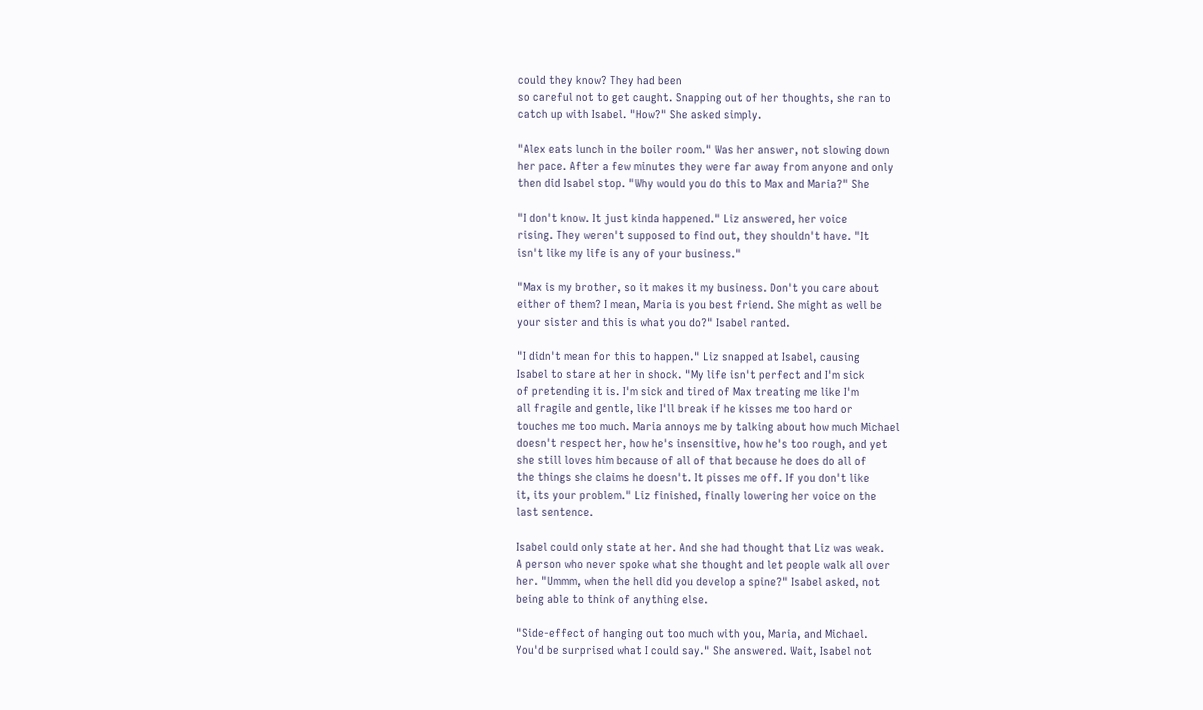could they know? They had been
so careful not to get caught. Snapping out of her thoughts, she ran to
catch up with Isabel. "How?" She asked simply.

"Alex eats lunch in the boiler room." Was her answer, not slowing down
her pace. After a few minutes they were far away from anyone and only
then did Isabel stop. "Why would you do this to Max and Maria?" She

"I don't know. It just kinda happened." Liz answered, her voice
rising. They weren't supposed to find out, they shouldn't have. "It
isn't like my life is any of your business."

"Max is my brother, so it makes it my business. Don't you care about
either of them? I mean, Maria is you best friend. She might as well be
your sister and this is what you do?" Isabel ranted.

"I didn't mean for this to happen." Liz snapped at Isabel, causing
Isabel to stare at her in shock. "My life isn't perfect and I'm sick
of pretending it is. I'm sick and tired of Max treating me like I'm
all fragile and gentle, like I'll break if he kisses me too hard or
touches me too much. Maria annoys me by talking about how much Michael
doesn't respect her, how he's insensitive, how he's too rough, and yet
she still loves him because of all of that because he does do all of
the things she claims he doesn't. It pisses me off. If you don't like
it, its your problem." Liz finished, finally lowering her voice on the
last sentence.

Isabel could only state at her. And she had thought that Liz was weak.
A person who never spoke what she thought and let people walk all over
her. "Ummm, when the hell did you develop a spine?" Isabel asked, not
being able to think of anything else.

"Side-effect of hanging out too much with you, Maria, and Michael.
You'd be surprised what I could say." She answered. Wait, Isabel not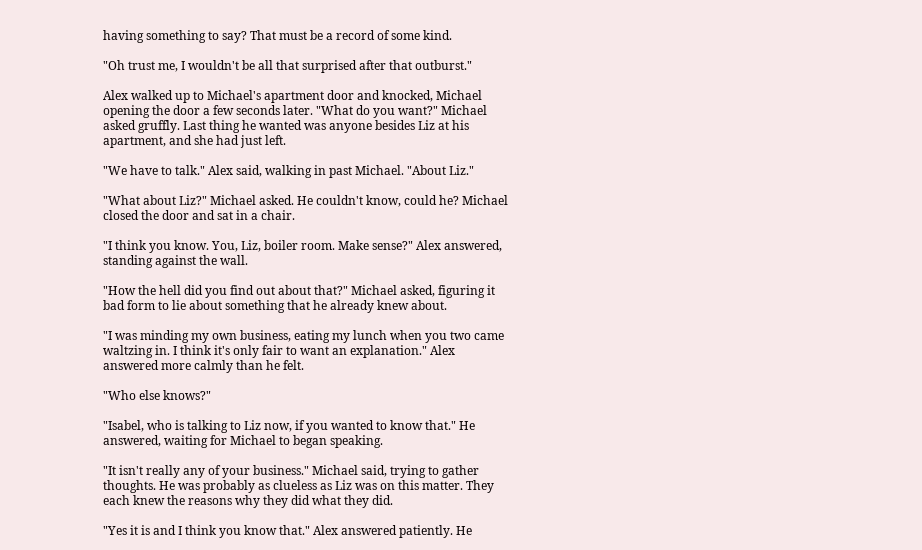having something to say? That must be a record of some kind.

"Oh trust me, I wouldn't be all that surprised after that outburst."

Alex walked up to Michael's apartment door and knocked, Michael
opening the door a few seconds later. "What do you want?" Michael
asked gruffly. Last thing he wanted was anyone besides Liz at his
apartment, and she had just left.

"We have to talk." Alex said, walking in past Michael. "About Liz."

"What about Liz?" Michael asked. He couldn't know, could he? Michael
closed the door and sat in a chair.

"I think you know. You, Liz, boiler room. Make sense?" Alex answered,
standing against the wall.

"How the hell did you find out about that?" Michael asked, figuring it
bad form to lie about something that he already knew about.

"I was minding my own business, eating my lunch when you two came
waltzing in. I think it's only fair to want an explanation." Alex
answered more calmly than he felt.

"Who else knows?"

"Isabel, who is talking to Liz now, if you wanted to know that." He
answered, waiting for Michael to began speaking.

"It isn't really any of your business." Michael said, trying to gather
thoughts. He was probably as clueless as Liz was on this matter. They
each knew the reasons why they did what they did.

"Yes it is and I think you know that." Alex answered patiently. He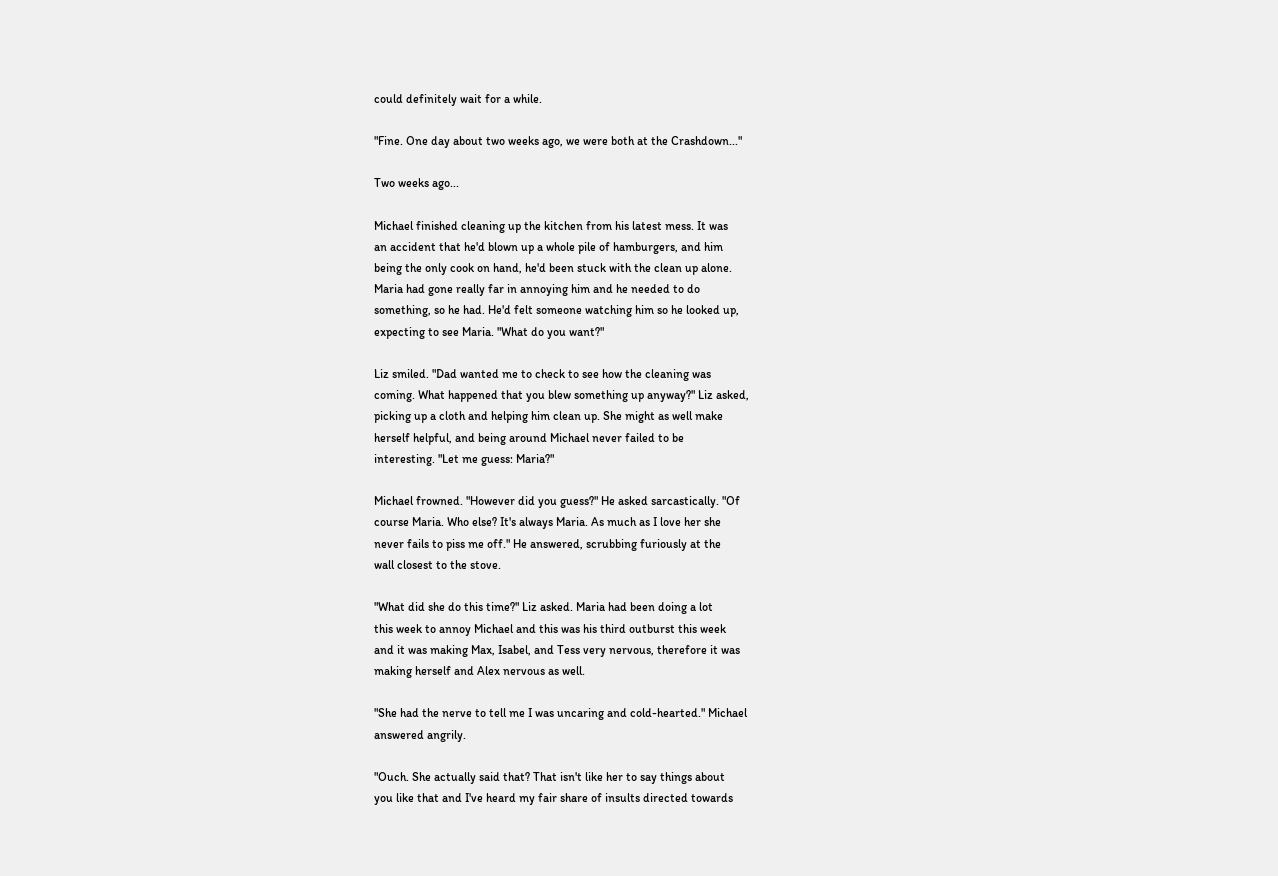could definitely wait for a while.

"Fine. One day about two weeks ago, we were both at the Crashdown..."

Two weeks ago...

Michael finished cleaning up the kitchen from his latest mess. It was
an accident that he'd blown up a whole pile of hamburgers, and him
being the only cook on hand, he'd been stuck with the clean up alone.
Maria had gone really far in annoying him and he needed to do
something, so he had. He'd felt someone watching him so he looked up,
expecting to see Maria. "What do you want?"

Liz smiled. "Dad wanted me to check to see how the cleaning was
coming. What happened that you blew something up anyway?" Liz asked,
picking up a cloth and helping him clean up. She might as well make
herself helpful, and being around Michael never failed to be
interesting. "Let me guess: Maria?"

Michael frowned. "However did you guess?" He asked sarcastically. "Of
course Maria. Who else? It's always Maria. As much as I love her she
never fails to piss me off." He answered, scrubbing furiously at the
wall closest to the stove.

"What did she do this time?" Liz asked. Maria had been doing a lot
this week to annoy Michael and this was his third outburst this week
and it was making Max, Isabel, and Tess very nervous, therefore it was
making herself and Alex nervous as well.

"She had the nerve to tell me I was uncaring and cold-hearted." Michael
answered angrily.

"Ouch. She actually said that? That isn't like her to say things about
you like that and I've heard my fair share of insults directed towards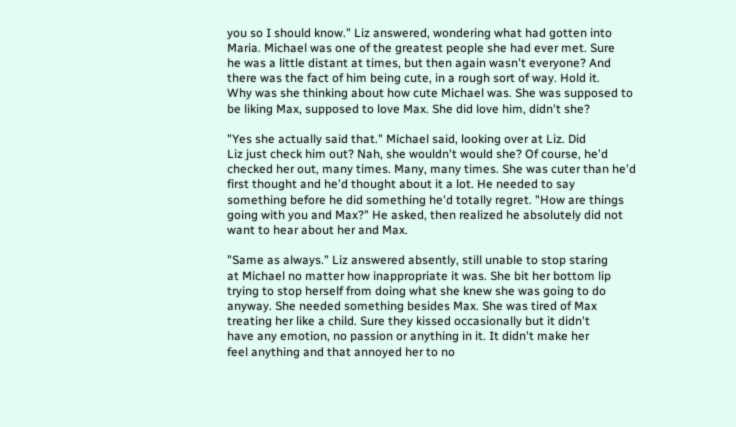you so I should know." Liz answered, wondering what had gotten into
Maria. Michael was one of the greatest people she had ever met. Sure
he was a little distant at times, but then again wasn't everyone? And
there was the fact of him being cute, in a rough sort of way. Hold it.
Why was she thinking about how cute Michael was. She was supposed to
be liking Max, supposed to love Max. She did love him, didn't she?

"Yes she actually said that." Michael said, looking over at Liz. Did
Liz just check him out? Nah, she wouldn't would she? Of course, he'd
checked her out, many times. Many, many times. She was cuter than he'd
first thought and he'd thought about it a lot. He needed to say
something before he did something he'd totally regret. "How are things
going with you and Max?" He asked, then realized he absolutely did not
want to hear about her and Max.

"Same as always." Liz answered absently, still unable to stop staring
at Michael no matter how inappropriate it was. She bit her bottom lip
trying to stop herself from doing what she knew she was going to do
anyway. She needed something besides Max. She was tired of Max
treating her like a child. Sure they kissed occasionally but it didn't
have any emotion, no passion or anything in it. It didn't make her
feel anything and that annoyed her to no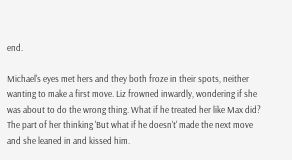end.

Michael's eyes met hers and they both froze in their spots, neither
wanting to make a first move. Liz frowned inwardly, wondering if she
was about to do the wrong thing. What if he treated her like Max did?
The part of her thinking 'But what if he doesn't' made the next move
and she leaned in and kissed him.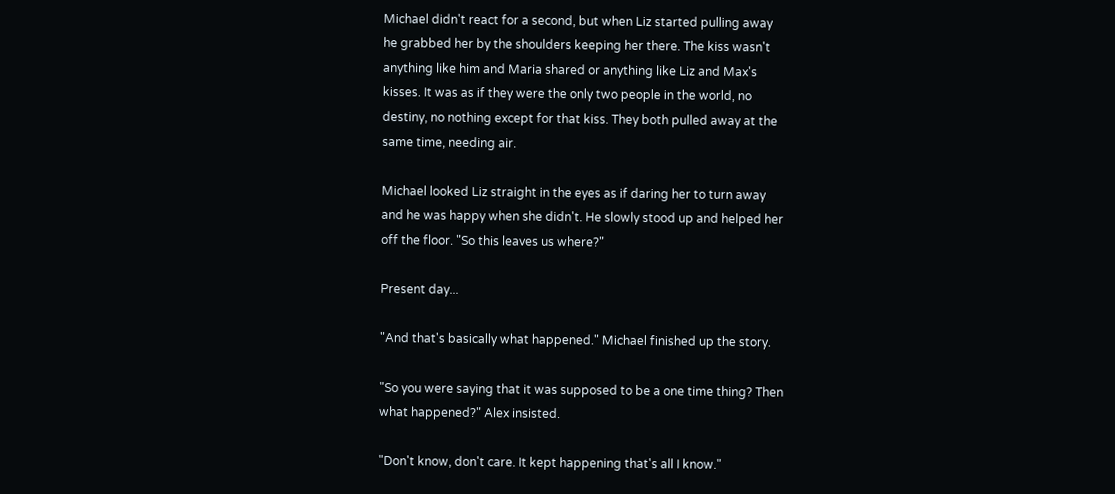Michael didn't react for a second, but when Liz started pulling away
he grabbed her by the shoulders keeping her there. The kiss wasn't
anything like him and Maria shared or anything like Liz and Max's
kisses. It was as if they were the only two people in the world, no
destiny, no nothing except for that kiss. They both pulled away at the
same time, needing air.

Michael looked Liz straight in the eyes as if daring her to turn away
and he was happy when she didn't. He slowly stood up and helped her
off the floor. "So this leaves us where?"

Present day...

"And that's basically what happened." Michael finished up the story.

"So you were saying that it was supposed to be a one time thing? Then
what happened?" Alex insisted.

"Don't know, don't care. It kept happening that's all I know."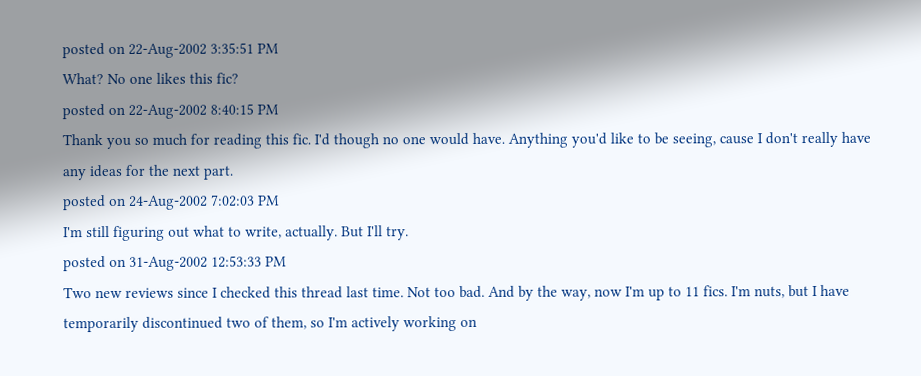posted on 22-Aug-2002 3:35:51 PM
What? No one likes this fic?
posted on 22-Aug-2002 8:40:15 PM
Thank you so much for reading this fic. I'd though no one would have. Anything you'd like to be seeing, cause I don't really have any ideas for the next part.
posted on 24-Aug-2002 7:02:03 PM
I'm still figuring out what to write, actually. But I'll try.
posted on 31-Aug-2002 12:53:33 PM
Two new reviews since I checked this thread last time. Not too bad. And by the way, now I'm up to 11 fics. I'm nuts, but I have temporarily discontinued two of them, so I'm actively working on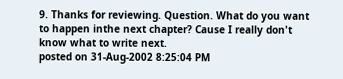9. Thanks for reviewing. Question. What do you want to happen inthe next chapter? Cause I really don't know what to write next.
posted on 31-Aug-2002 8:25:04 PM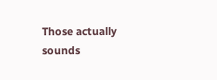Those actually sounds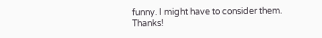funny. I might have to consider them. Thanks!